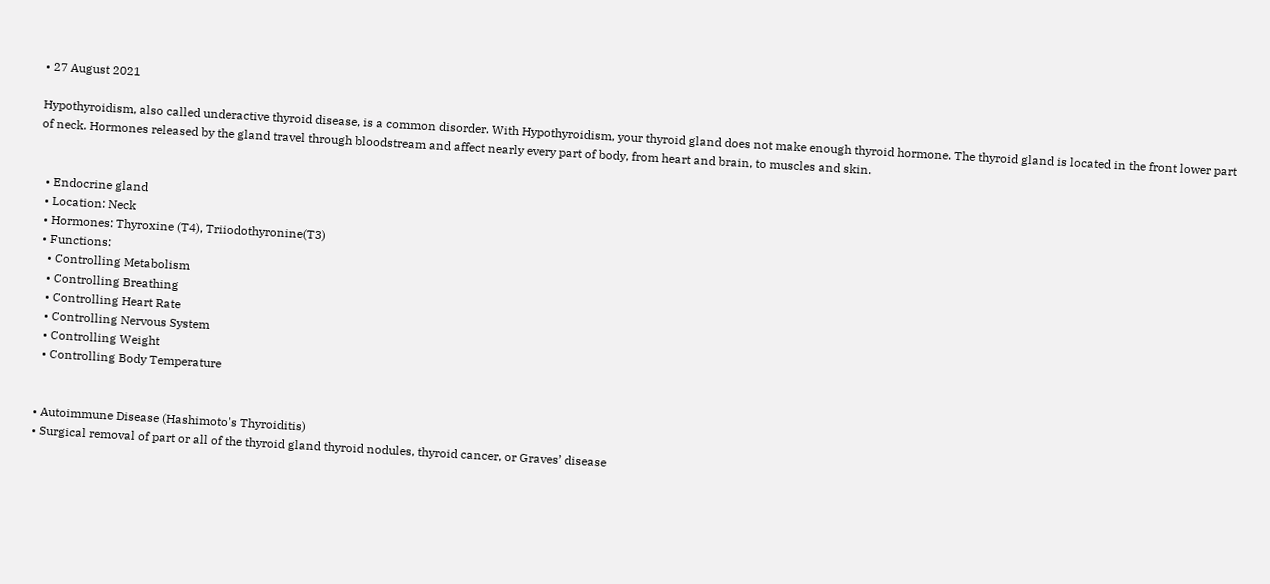• 27 August 2021

Hypothyroidism, also called underactive thyroid disease, is a common disorder. With Hypothyroidism, your thyroid gland does not make enough thyroid hormone. The thyroid gland is located in the front lower part of neck. Hormones released by the gland travel through bloodstream and affect nearly every part of body, from heart and brain, to muscles and skin.


  • Endocrine gland
  • Location: Neck
  • Hormones: Thyroxine (T4), Triiodothyronine(T3)
  • Functions:
    • Controlling Metabolism
    • Controlling Breathing
    • Controlling Heart Rate
    • Controlling Nervous System
    • Controlling Weight
    • Controlling Body Temperature


  • Autoimmune Disease (Hashimoto's Thyroiditis)
  • Surgical removal of part or all of the thyroid gland thyroid nodules, thyroid cancer, or Graves’ disease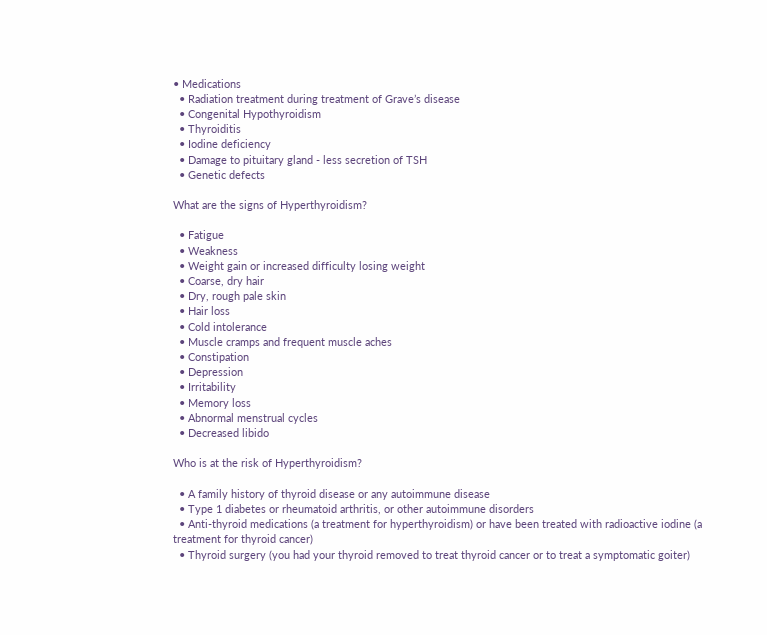• Medications
  • Radiation treatment during treatment of Grave’s disease
  • Congenital Hypothyroidism
  • Thyroiditis
  • Iodine deficiency
  • Damage to pituitary gland - less secretion of TSH
  • Genetic defects

What are the signs of Hyperthyroidism?

  • Fatigue
  • Weakness
  • Weight gain or increased difficulty losing weight
  • Coarse, dry hair
  • Dry, rough pale skin
  • Hair loss
  • Cold intolerance
  • Muscle cramps and frequent muscle aches
  • Constipation
  • Depression
  • Irritability
  • Memory loss
  • Abnormal menstrual cycles
  • Decreased libido

Who is at the risk of Hyperthyroidism?

  • A family history of thyroid disease or any autoimmune disease
  • Type 1 diabetes or rheumatoid arthritis, or other autoimmune disorders
  • Anti-thyroid medications (a treatment for hyperthyroidism) or have been treated with radioactive iodine (a treatment for thyroid cancer)
  • Thyroid surgery (you had your thyroid removed to treat thyroid cancer or to treat a symptomatic goiter)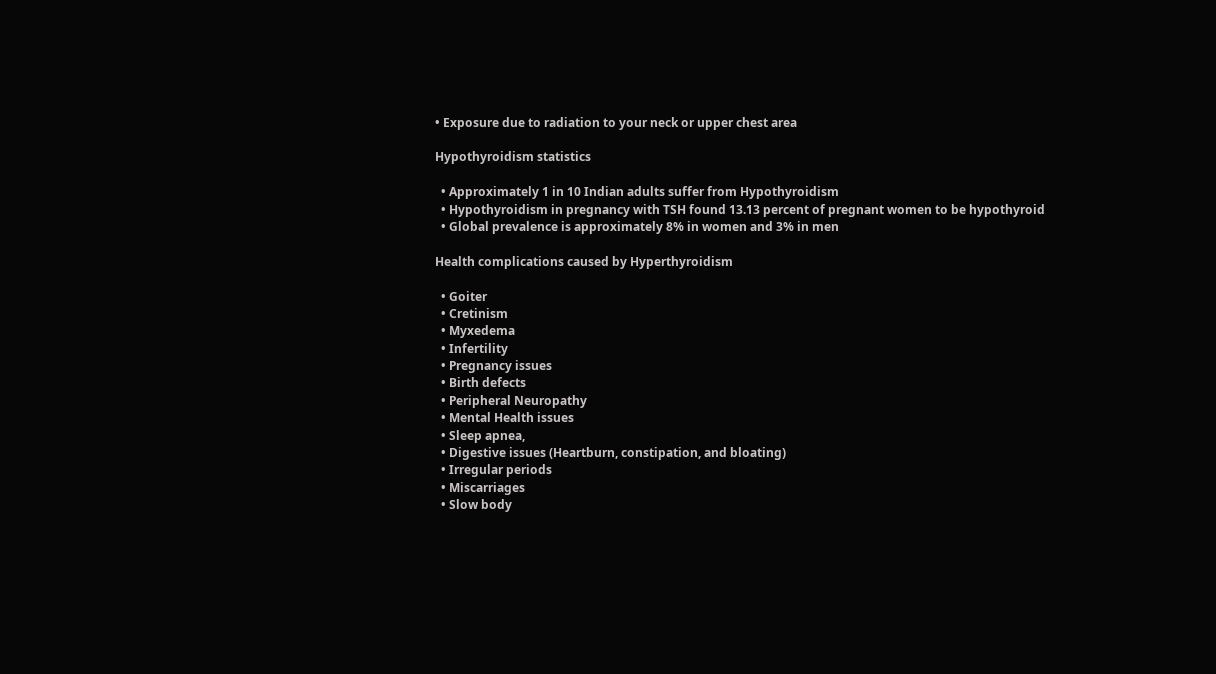• Exposure due to radiation to your neck or upper chest area

Hypothyroidism statistics

  • Approximately 1 in 10 Indian adults suffer from Hypothyroidism
  • Hypothyroidism in pregnancy with TSH found 13.13 percent of pregnant women to be hypothyroid
  • Global prevalence is approximately 8% in women and 3% in men

Health complications caused by Hyperthyroidism

  • Goiter
  • Cretinism
  • Myxedema
  • Infertility
  • Pregnancy issues
  • Birth defects
  • Peripheral Neuropathy
  • Mental Health issues
  • Sleep apnea,
  • Digestive issues (Heartburn, constipation, and bloating)
  • Irregular periods
  • Miscarriages
  • Slow body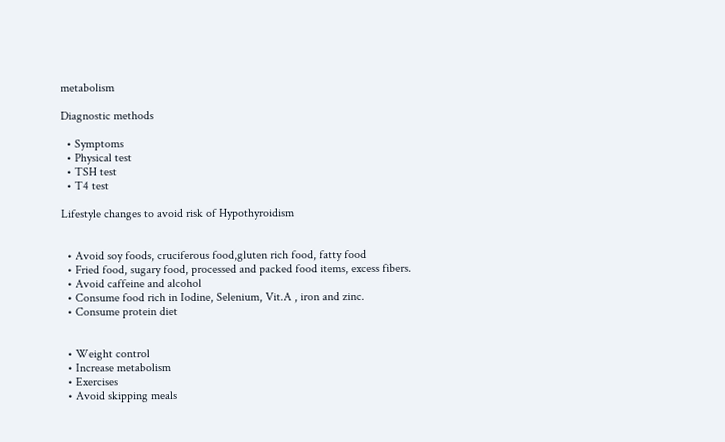metabolism

Diagnostic methods

  • Symptoms
  • Physical test
  • TSH test
  • T4 test

Lifestyle changes to avoid risk of Hypothyroidism


  • Avoid soy foods, cruciferous food,gluten rich food, fatty food
  • Fried food, sugary food, processed and packed food items, excess fibers.
  • Avoid caffeine and alcohol
  • Consume food rich in Iodine, Selenium, Vit.A , iron and zinc.
  • Consume protein diet


  • Weight control
  • Increase metabolism
  • Exercises
  • Avoid skipping meals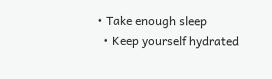• Take enough sleep
  • Keep yourself hydrated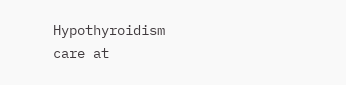Hypothyroidism care at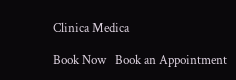Clinica Medica

Book Now   Book an Appointment